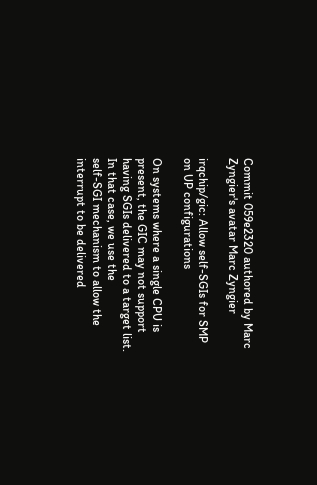Commit 059e2320 authored by Marc Zyngier's avatar Marc Zyngier

irqchip/gic: Allow self-SGIs for SMP on UP configurations

On systems where a single CPU is present, the GIC may not support
having SGIs delivered to a target list. In that case, we use the
self-SGI mechanism to allow the interrupt to be delivered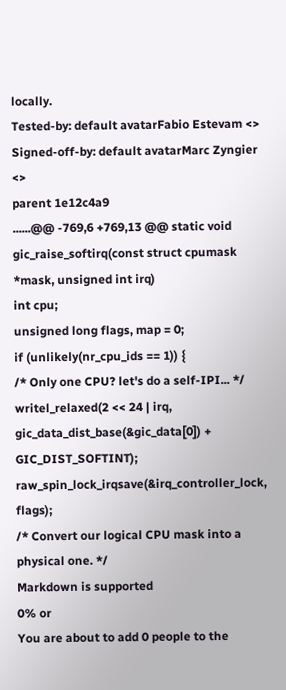locally.
Tested-by: default avatarFabio Estevam <>
Signed-off-by: default avatarMarc Zyngier <>
parent 1e12c4a9
......@@ -769,6 +769,13 @@ static void gic_raise_softirq(const struct cpumask *mask, unsigned int irq)
int cpu;
unsigned long flags, map = 0;
if (unlikely(nr_cpu_ids == 1)) {
/* Only one CPU? let's do a self-IPI... */
writel_relaxed(2 << 24 | irq,
gic_data_dist_base(&gic_data[0]) + GIC_DIST_SOFTINT);
raw_spin_lock_irqsave(&irq_controller_lock, flags);
/* Convert our logical CPU mask into a physical one. */
Markdown is supported
0% or
You are about to add 0 people to the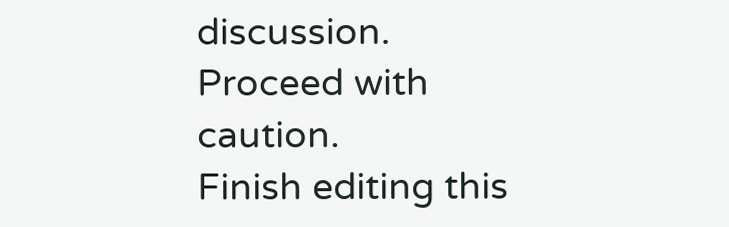discussion. Proceed with caution.
Finish editing this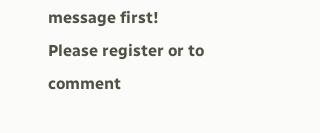message first!
Please register or to comment